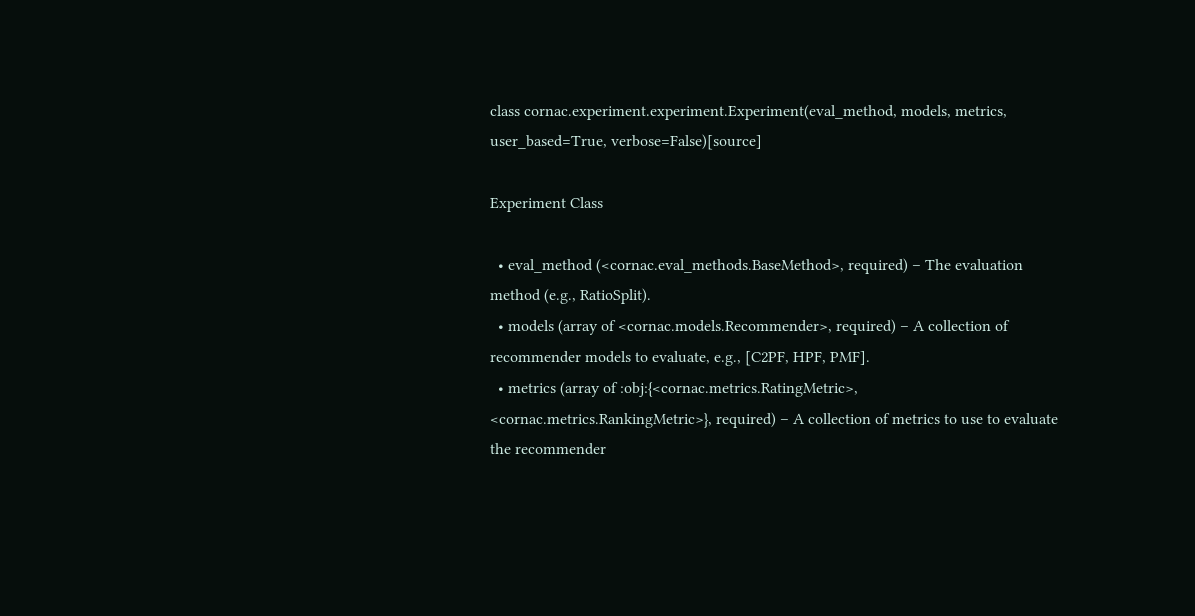class cornac.experiment.experiment.Experiment(eval_method, models, metrics, user_based=True, verbose=False)[source]

Experiment Class

  • eval_method (<cornac.eval_methods.BaseMethod>, required) – The evaluation method (e.g., RatioSplit).
  • models (array of <cornac.models.Recommender>, required) – A collection of recommender models to evaluate, e.g., [C2PF, HPF, PMF].
  • metrics (array of :obj:{<cornac.metrics.RatingMetric>, <cornac.metrics.RankingMetric>}, required) – A collection of metrics to use to evaluate the recommender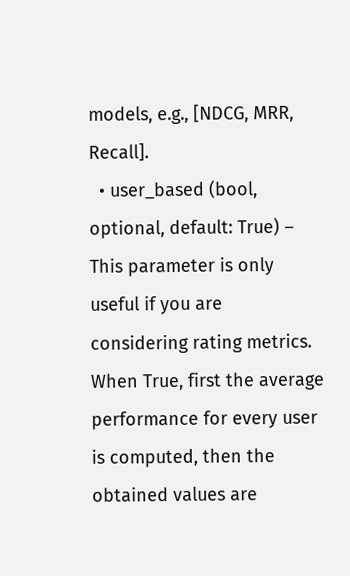models, e.g., [NDCG, MRR, Recall].
  • user_based (bool, optional, default: True) – This parameter is only useful if you are considering rating metrics. When True, first the average performance for every user is computed, then the obtained values are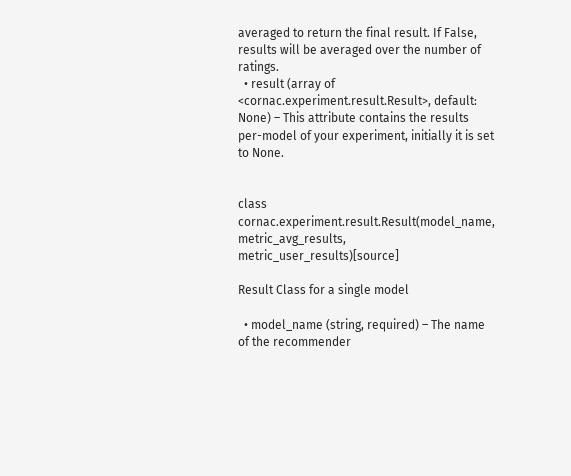averaged to return the final result. If False, results will be averaged over the number of ratings.
  • result (array of <cornac.experiment.result.Result>, default: None) – This attribute contains the results per-model of your experiment, initially it is set to None.


class cornac.experiment.result.Result(model_name, metric_avg_results, metric_user_results)[source]

Result Class for a single model

  • model_name (string, required) – The name of the recommender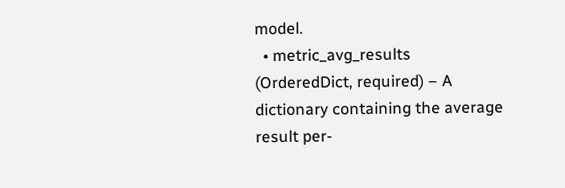model.
  • metric_avg_results (OrderedDict, required) – A dictionary containing the average result per-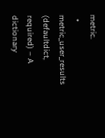metric.
  • metric_user_results (defaultdict, required) – A dictionary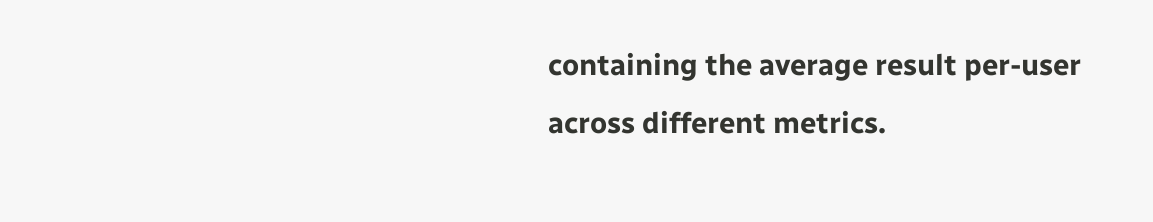containing the average result per-user across different metrics.